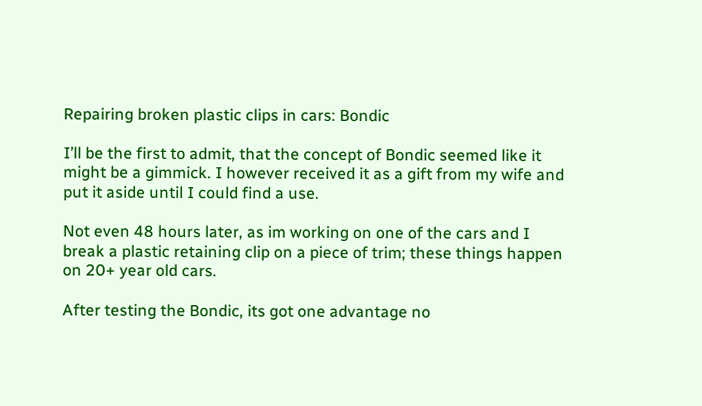Repairing broken plastic clips in cars: Bondic

I’ll be the first to admit, that the concept of Bondic seemed like it might be a gimmick. I however received it as a gift from my wife and put it aside until I could find a use.

Not even 48 hours later, as im working on one of the cars and I break a plastic retaining clip on a piece of trim; these things happen on 20+ year old cars.

After testing the Bondic, its got one advantage no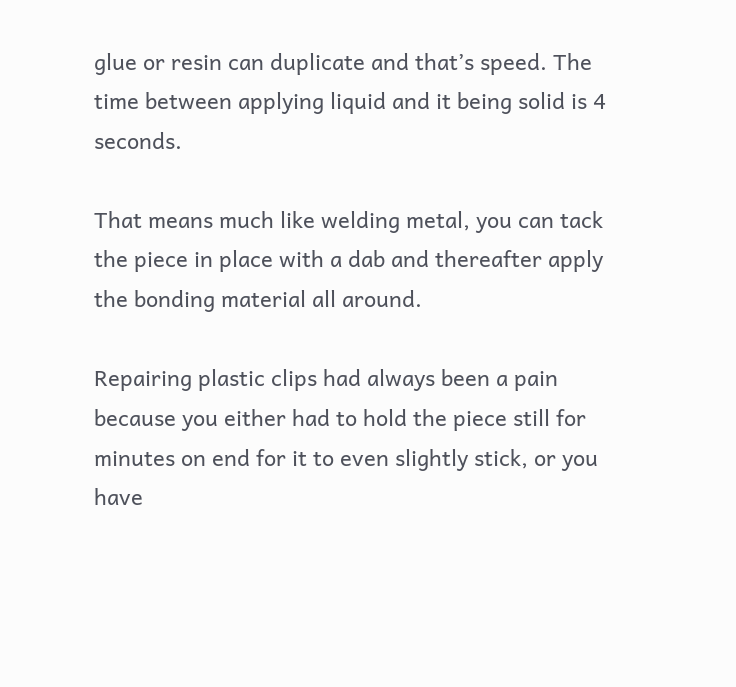glue or resin can duplicate and that’s speed. The time between applying liquid and it being solid is 4 seconds.

That means much like welding metal, you can tack the piece in place with a dab and thereafter apply the bonding material all around.

Repairing plastic clips had always been a pain because you either had to hold the piece still for minutes on end for it to even slightly stick, or you have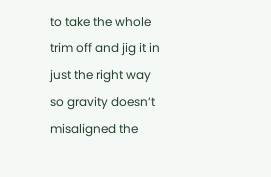to take the whole trim off and jig it in just the right way so gravity doesn’t misaligned the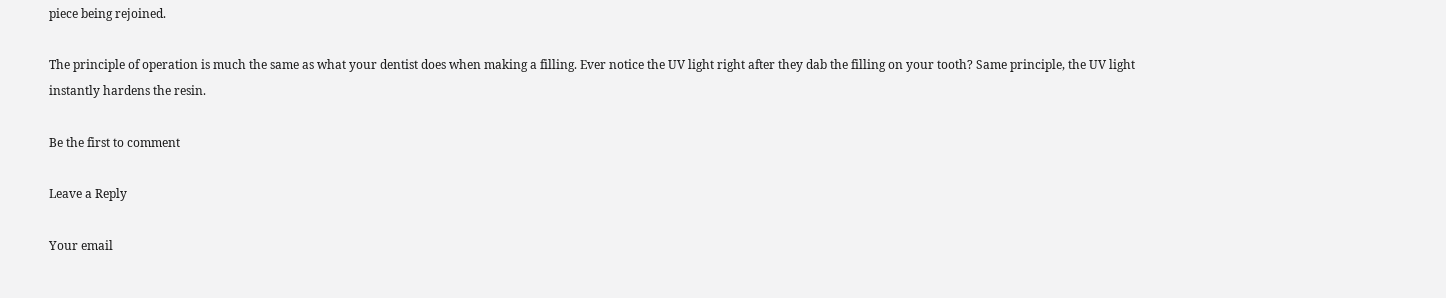piece being rejoined.

The principle of operation is much the same as what your dentist does when making a filling. Ever notice the UV light right after they dab the filling on your tooth? Same principle, the UV light instantly hardens the resin.

Be the first to comment

Leave a Reply

Your email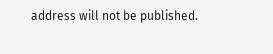address will not be published.